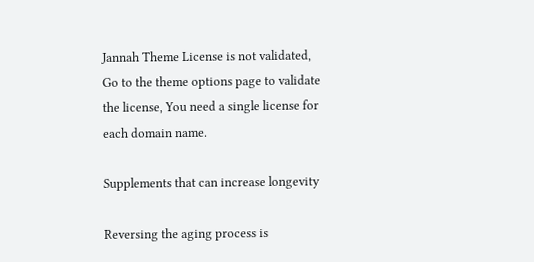Jannah Theme License is not validated, Go to the theme options page to validate the license, You need a single license for each domain name.

Supplements that can increase longevity

Reversing the aging process is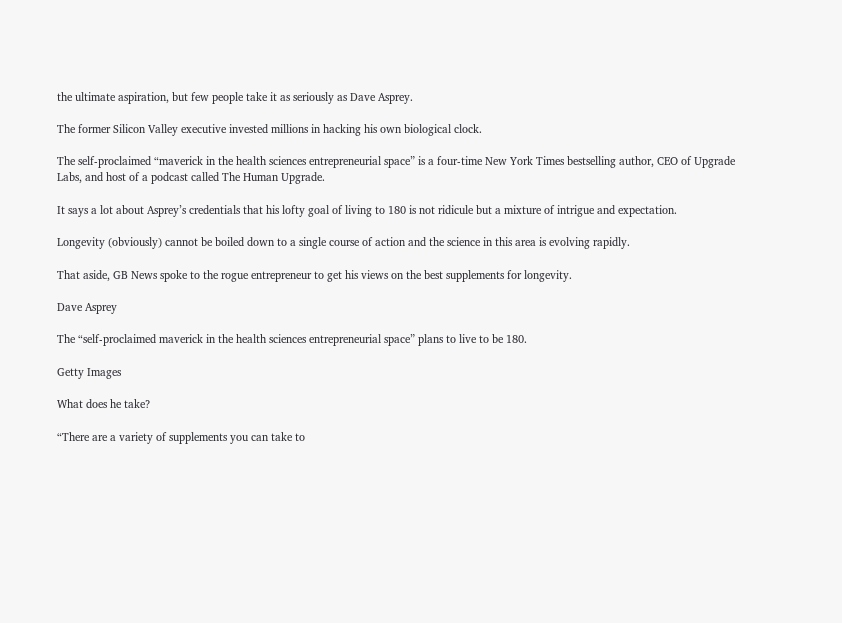the ultimate aspiration, but few people take it as seriously as Dave Asprey.

The former Silicon Valley executive invested millions in hacking his own biological clock.

The self-proclaimed “maverick in the health sciences entrepreneurial space” is a four-time New York Times bestselling author, CEO of Upgrade Labs, and host of a podcast called The Human Upgrade.

It says a lot about Asprey’s credentials that his lofty goal of living to 180 is not ridicule but a mixture of intrigue and expectation.

Longevity (obviously) cannot be boiled down to a single course of action and the science in this area is evolving rapidly.

That aside, GB News spoke to the rogue entrepreneur to get his views on the best supplements for longevity.

Dave Asprey

The “self-proclaimed maverick in the health sciences entrepreneurial space” plans to live to be 180.

Getty Images

What does he take?

“There are a variety of supplements you can take to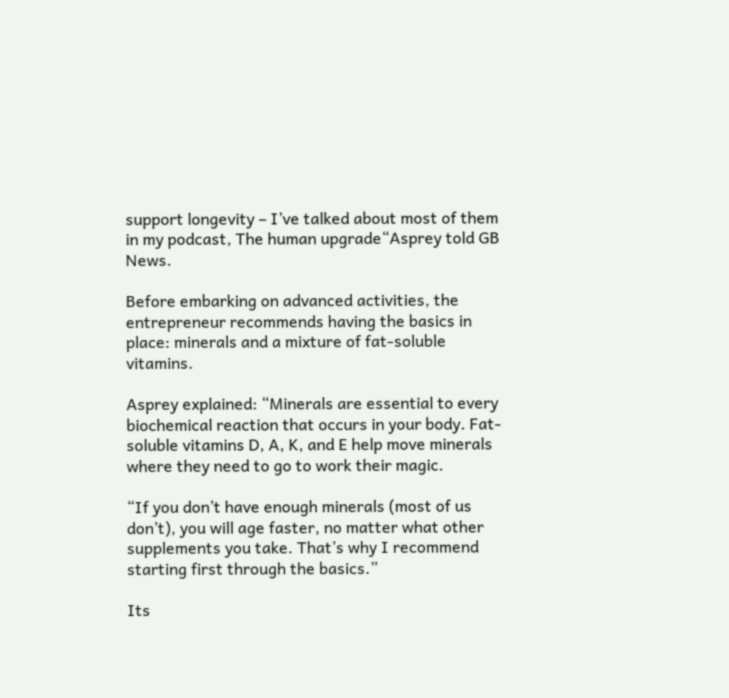support longevity – I’ve talked about most of them in my podcast, The human upgrade“Asprey told GB News.

Before embarking on advanced activities, the entrepreneur recommends having the basics in place: minerals and a mixture of fat-soluble vitamins.

Asprey explained: “Minerals are essential to every biochemical reaction that occurs in your body. Fat-soluble vitamins D, A, K, and E help move minerals where they need to go to work their magic.

“If you don’t have enough minerals (most of us don’t), you will age faster, no matter what other supplements you take. That’s why I recommend starting first through the basics.”

Its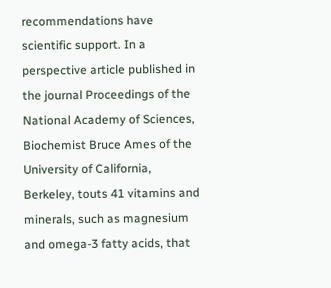recommendations have scientific support. In a perspective article published in the journal Proceedings of the National Academy of Sciences, Biochemist Bruce Ames of the University of California, Berkeley, touts 41 vitamins and minerals, such as magnesium and omega-3 fatty acids, that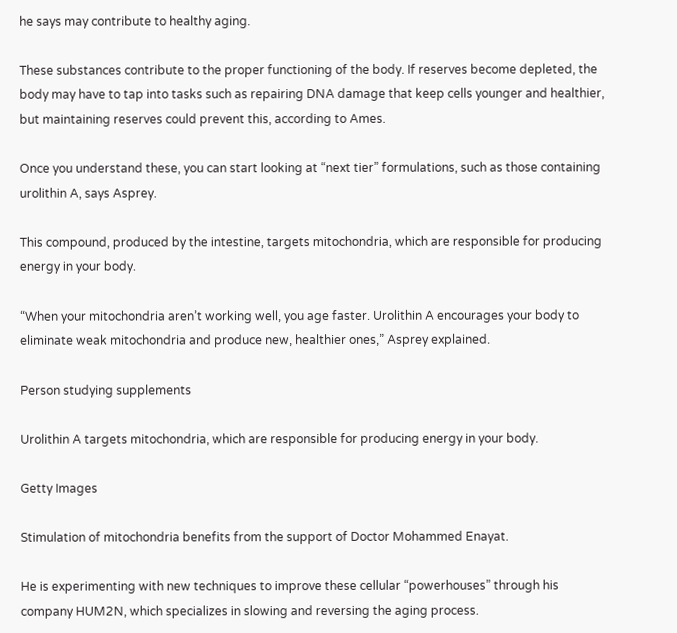he says may contribute to healthy aging.

These substances contribute to the proper functioning of the body. If reserves become depleted, the body may have to tap into tasks such as repairing DNA damage that keep cells younger and healthier, but maintaining reserves could prevent this, according to Ames.

Once you understand these, you can start looking at “next tier” formulations, such as those containing urolithin A, says Asprey.

This compound, produced by the intestine, targets mitochondria, which are responsible for producing energy in your body.

“When your mitochondria aren’t working well, you age faster. Urolithin A encourages your body to eliminate weak mitochondria and produce new, healthier ones,” Asprey explained.

Person studying supplements

Urolithin A targets mitochondria, which are responsible for producing energy in your body.

Getty Images

Stimulation of mitochondria benefits from the support of Doctor Mohammed Enayat.

He is experimenting with new techniques to improve these cellular “powerhouses” through his company HUM2N, which specializes in slowing and reversing the aging process.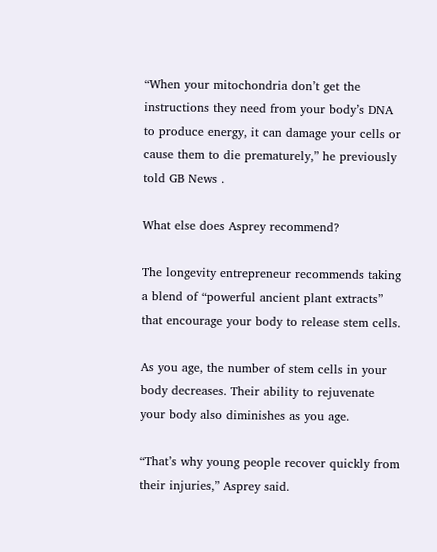“When your mitochondria don’t get the instructions they need from your body’s DNA to produce energy, it can damage your cells or cause them to die prematurely,” he previously told GB News .

What else does Asprey recommend?

The longevity entrepreneur recommends taking a blend of “powerful ancient plant extracts” that encourage your body to release stem cells.

As you age, the number of stem cells in your body decreases. Their ability to rejuvenate your body also diminishes as you age.

“That’s why young people recover quickly from their injuries,” Asprey said.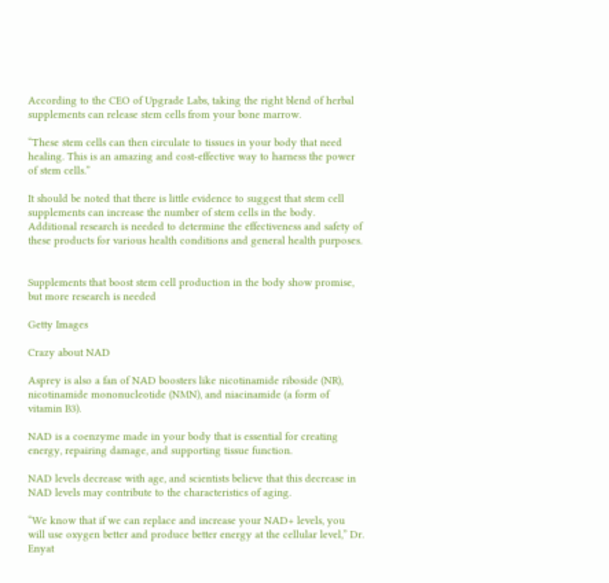According to the CEO of Upgrade Labs, taking the right blend of herbal supplements can release stem cells from your bone marrow.

“These stem cells can then circulate to tissues in your body that need healing. This is an amazing and cost-effective way to harness the power of stem cells.”

It should be noted that there is little evidence to suggest that stem cell supplements can increase the number of stem cells in the body. Additional research is needed to determine the effectiveness and safety of these products for various health conditions and general health purposes.


Supplements that boost stem cell production in the body show promise, but more research is needed

Getty Images

Crazy about NAD

Asprey is also a fan of NAD boosters like nicotinamide riboside (NR), nicotinamide mononucleotide (NMN), and niacinamide (a form of vitamin B3).

NAD is a coenzyme made in your body that is essential for creating energy, repairing damage, and supporting tissue function.

NAD levels decrease with age, and scientists believe that this decrease in NAD levels may contribute to the characteristics of aging.

“We know that if we can replace and increase your NAD+ levels, you will use oxygen better and produce better energy at the cellular level,” Dr. Enyat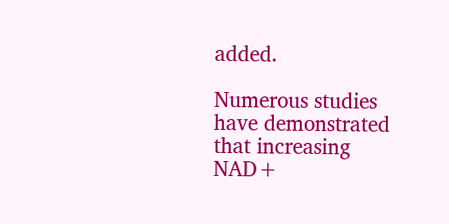added.

Numerous studies have demonstrated that increasing NAD+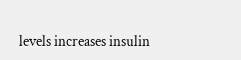levels increases insulin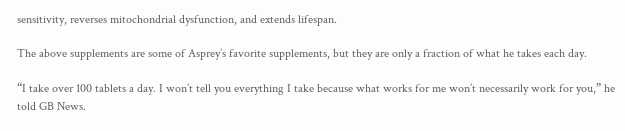sensitivity, reverses mitochondrial dysfunction, and extends lifespan.

The above supplements are some of Asprey’s favorite supplements, but they are only a fraction of what he takes each day.

“I take over 100 tablets a day. I won’t tell you everything I take because what works for me won’t necessarily work for you,” he told GB News.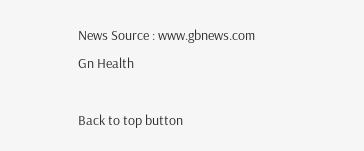News Source : www.gbnews.com
Gn Health

Back to top button